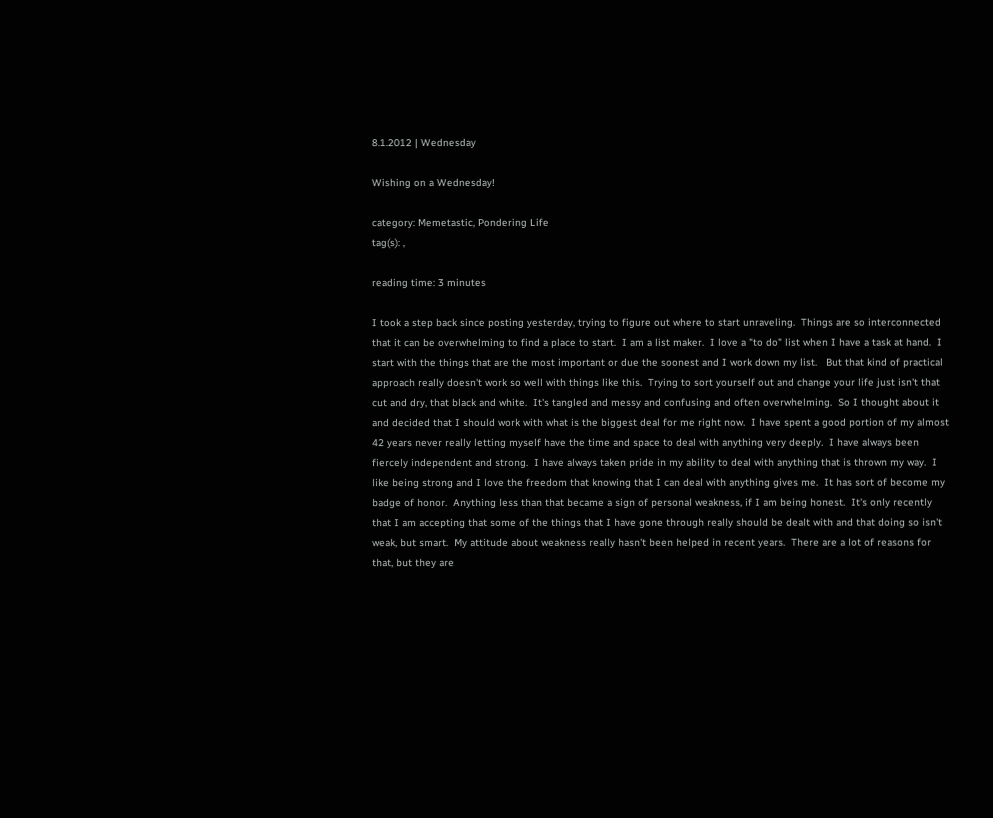8.1.2012 | Wednesday

Wishing on a Wednesday!

category: Memetastic, Pondering Life
tag(s): ,

reading time: 3 minutes

I took a step back since posting yesterday, trying to figure out where to start unraveling.  Things are so interconnected that it can be overwhelming to find a place to start.  I am a list maker.  I love a "to do" list when I have a task at hand.  I start with the things that are the most important or due the soonest and I work down my list.   But that kind of practical approach really doesn't work so well with things like this.  Trying to sort yourself out and change your life just isn't that cut and dry, that black and white.  It's tangled and messy and confusing and often overwhelming.  So I thought about it and decided that I should work with what is the biggest deal for me right now.  I have spent a good portion of my almost 42 years never really letting myself have the time and space to deal with anything very deeply.  I have always been fiercely independent and strong.  I have always taken pride in my ability to deal with anything that is thrown my way.  I like being strong and I love the freedom that knowing that I can deal with anything gives me.  It has sort of become my badge of honor.  Anything less than that became a sign of personal weakness, if I am being honest.  It's only recently that I am accepting that some of the things that I have gone through really should be dealt with and that doing so isn't weak, but smart.  My attitude about weakness really hasn't been helped in recent years.  There are a lot of reasons for that, but they are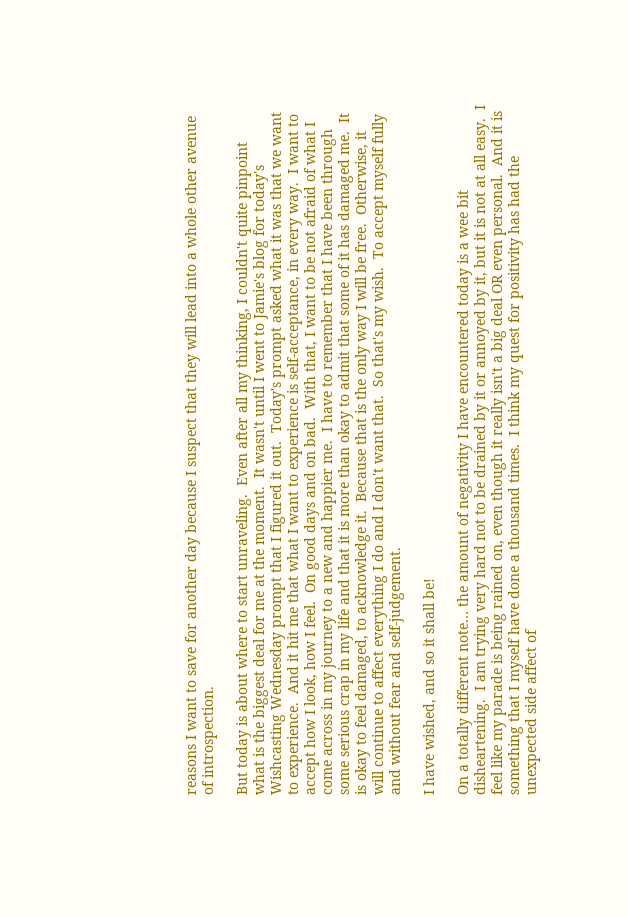reasons I want to save for another day because I suspect that they will lead into a whole other avenue of introspection.

But today is about where to start unraveling.  Even after all my thinking, I couldn't quite pinpoint what is the biggest deal for me at the moment.  It wasn't until I went to Jamie's blog for today's Wishcasting Wednesday prompt that I figured it out.  Today's prompt asked what it was that we want to experience.  And it hit me that what I want to experience is self-acceptance, in every way.  I want to accept how I look, how I feel.  On good days and on bad.  With that, I want to be not afraid of what I come across in my journey to a new and happier me.  I have to remember that I have been through some serious crap in my life and that it is more than okay to admit that some of it has damaged me.  It is okay to feel damaged, to acknowledge it.  Because that is the only way I will be free.  Otherwise, it will continue to affect everything I do and I don't want that.  So that's my wish.  To accept myself fully and without fear and self-judgement.

I have wished, and so it shall be!

On a totally different note… the amount of negativity I have encountered today is a wee bit disheartening.  I am trying very hard not to be drained by it or annoyed by it, but it is not at all easy.  I feel like my parade is being rained on, even though it really isn't a big deal OR even personal.  And it is something that I myself have done a thousand times.  I think my quest for positivity has had the unexpected side affect of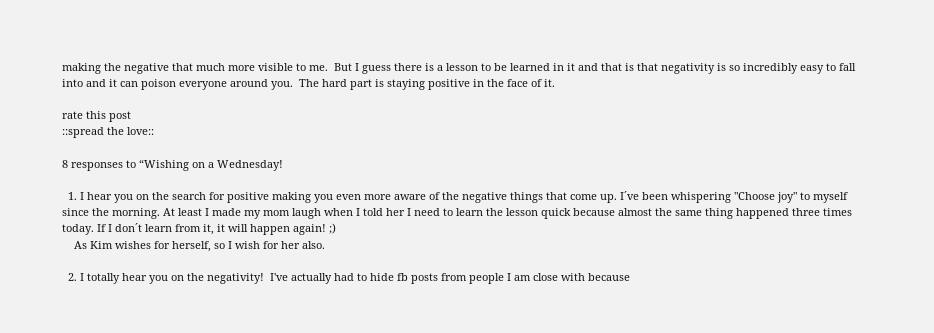making the negative that much more visible to me.  But I guess there is a lesson to be learned in it and that is that negativity is so incredibly easy to fall into and it can poison everyone around you.  The hard part is staying positive in the face of it.

rate this post
::spread the love::

8 responses to “Wishing on a Wednesday!

  1. I hear you on the search for positive making you even more aware of the negative things that come up. I´ve been whispering "Choose joy" to myself since the morning. At least I made my mom laugh when I told her I need to learn the lesson quick because almost the same thing happened three times today. If I don´t learn from it, it will happen again! ;)
    As Kim wishes for herself, so I wish for her also.

  2. I totally hear you on the negativity!  I've actually had to hide fb posts from people I am close with because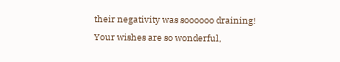their negativity was soooooo draining!  Your wishes are so wonderful,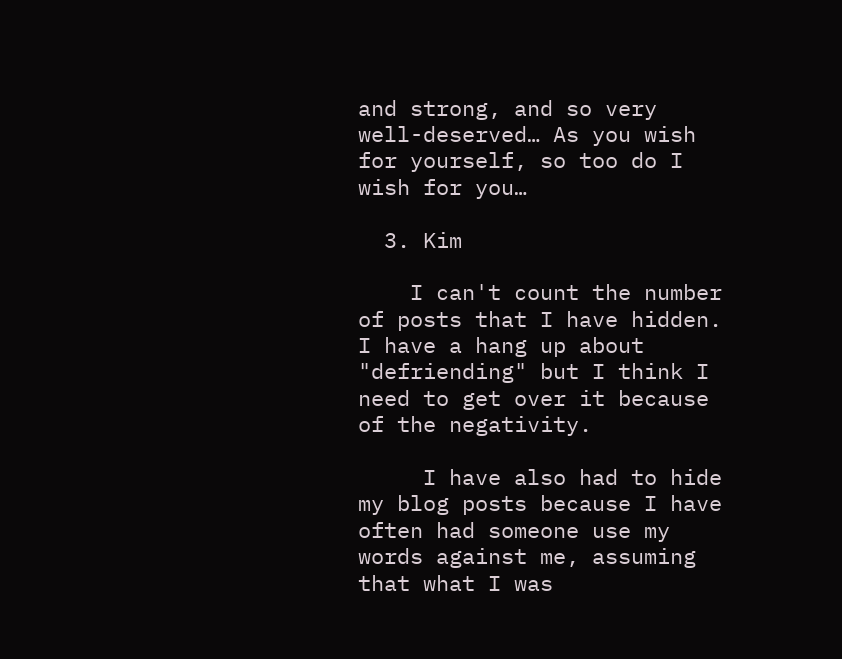and strong, and so very well-deserved… As you wish for yourself, so too do I wish for you…

  3. Kim

    I can't count the number of posts that I have hidden.  I have a hang up about "defriending" but I think I need to get over it because of the negativity.

     I have also had to hide my blog posts because I have often had someone use my words against me, assuming that what I was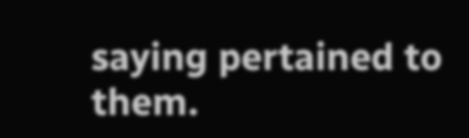saying pertained to them.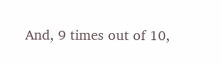And, 9 times out of 10,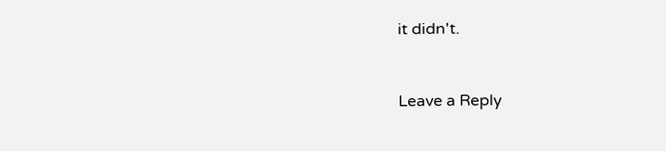it didn't.


Leave a Reply